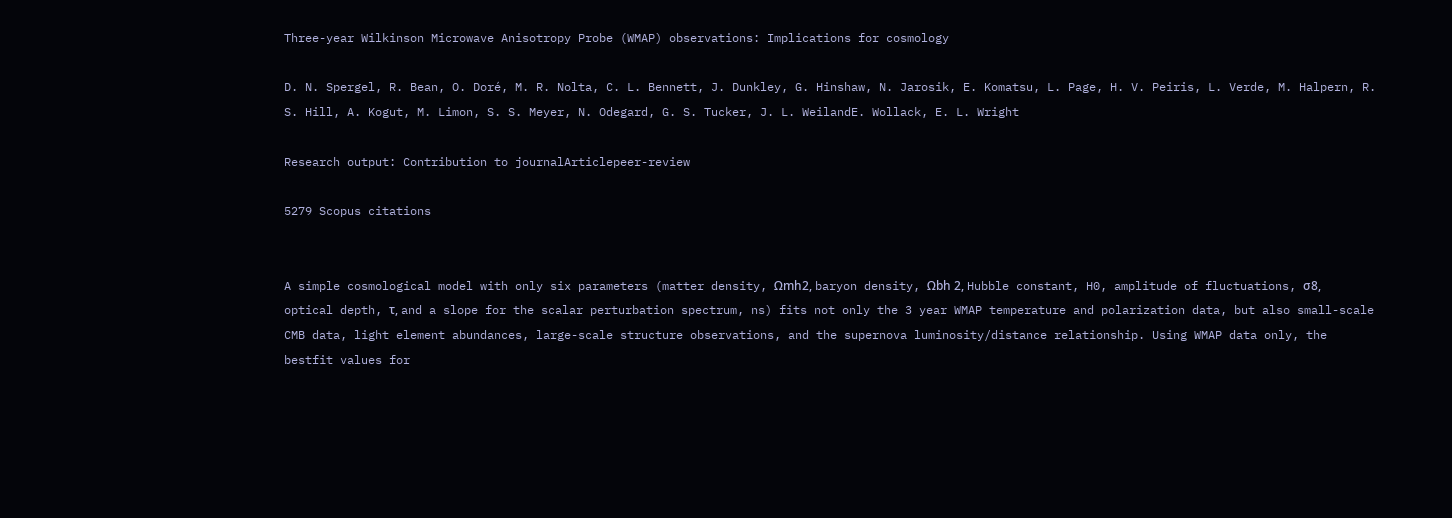Three-year Wilkinson Microwave Anisotropy Probe (WMAP) observations: Implications for cosmology

D. N. Spergel, R. Bean, O. Doré, M. R. Nolta, C. L. Bennett, J. Dunkley, G. Hinshaw, N. Jarosik, E. Komatsu, L. Page, H. V. Peiris, L. Verde, M. Halpern, R. S. Hill, A. Kogut, M. Limon, S. S. Meyer, N. Odegard, G. S. Tucker, J. L. WeilandE. Wollack, E. L. Wright

Research output: Contribution to journalArticlepeer-review

5279 Scopus citations


A simple cosmological model with only six parameters (matter density, Ωmh2, baryon density, Ωbh 2, Hubble constant, H0, amplitude of fluctuations, σ8, optical depth, τ, and a slope for the scalar perturbation spectrum, ns) fits not only the 3 year WMAP temperature and polarization data, but also small-scale CMB data, light element abundances, large-scale structure observations, and the supernova luminosity/distance relationship. Using WMAP data only, the bestfit values for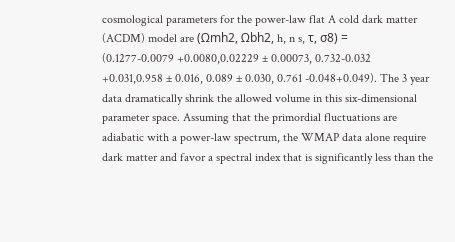cosmological parameters for the power-law flat A cold dark matter (ACDM) model are (Ωmh2, Ωbh2, h, n s, τ, σ8) = (0.1277-0.0079 +0.0080,0.02229 ± 0.00073, 0.732-0.032 +0.031,0.958 ± 0.016, 0.089 ± 0.030, 0.761 -0.048+0.049). The 3 year data dramatically shrink the allowed volume in this six-dimensional parameter space. Assuming that the primordial fluctuations are adiabatic with a power-law spectrum, the WMAP data alone require dark matter and favor a spectral index that is significantly less than the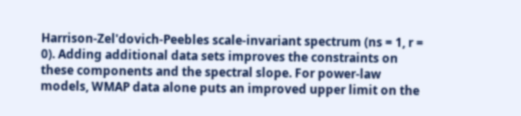Harrison-Zel'dovich-Peebles scale-invariant spectrum (ns = 1, r = 0). Adding additional data sets improves the constraints on these components and the spectral slope. For power-law models, WMAP data alone puts an improved upper limit on the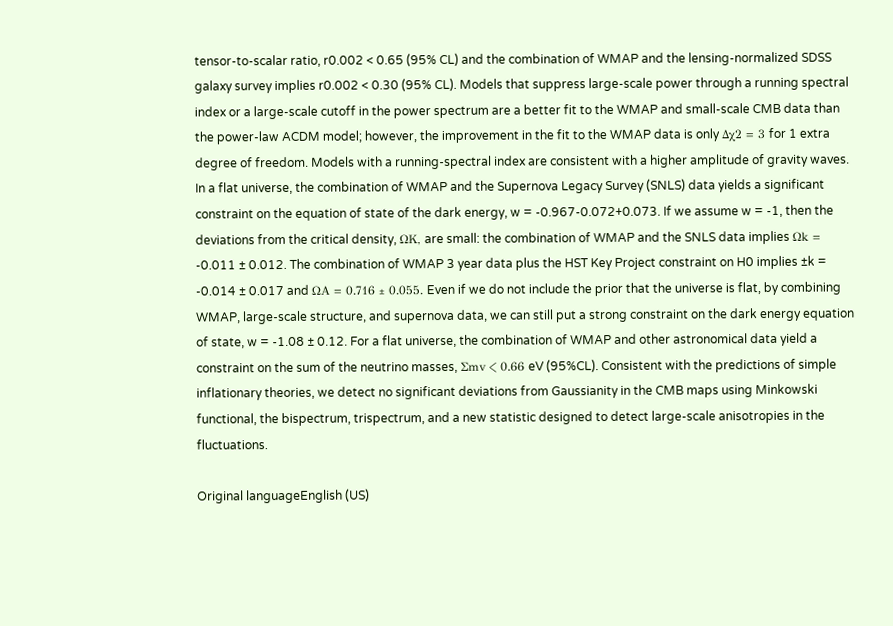tensor-to-scalar ratio, r0.002 < 0.65 (95% CL) and the combination of WMAP and the lensing-normalized SDSS galaxy survey implies r0.002 < 0.30 (95% CL). Models that suppress large-scale power through a running spectral index or a large-scale cutoff in the power spectrum are a better fit to the WMAP and small-scale CMB data than the power-law ACDM model; however, the improvement in the fit to the WMAP data is only Δχ2 = 3 for 1 extra degree of freedom. Models with a running-spectral index are consistent with a higher amplitude of gravity waves. In a flat universe, the combination of WMAP and the Supernova Legacy Survey (SNLS) data yields a significant constraint on the equation of state of the dark energy, w = -0.967-0.072+0.073. If we assume w = -1, then the deviations from the critical density, ΩK, are small: the combination of WMAP and the SNLS data implies Ωk = -0.011 ± 0.012. The combination of WMAP 3 year data plus the HST Key Project constraint on H0 implies ±k = -0.014 ± 0.017 and ΩA = 0.716 ± 0.055. Even if we do not include the prior that the universe is flat, by combining WMAP, large-scale structure, and supernova data, we can still put a strong constraint on the dark energy equation of state, w = -1.08 ± 0.12. For a flat universe, the combination of WMAP and other astronomical data yield a constraint on the sum of the neutrino masses, Σmv < 0.66 eV (95%CL). Consistent with the predictions of simple inflationary theories, we detect no significant deviations from Gaussianity in the CMB maps using Minkowski functional, the bispectrum, trispectrum, and a new statistic designed to detect large-scale anisotropies in the fluctuations.

Original languageEnglish (US)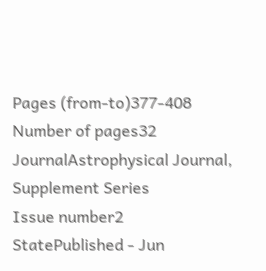Pages (from-to)377-408
Number of pages32
JournalAstrophysical Journal, Supplement Series
Issue number2
StatePublished - Jun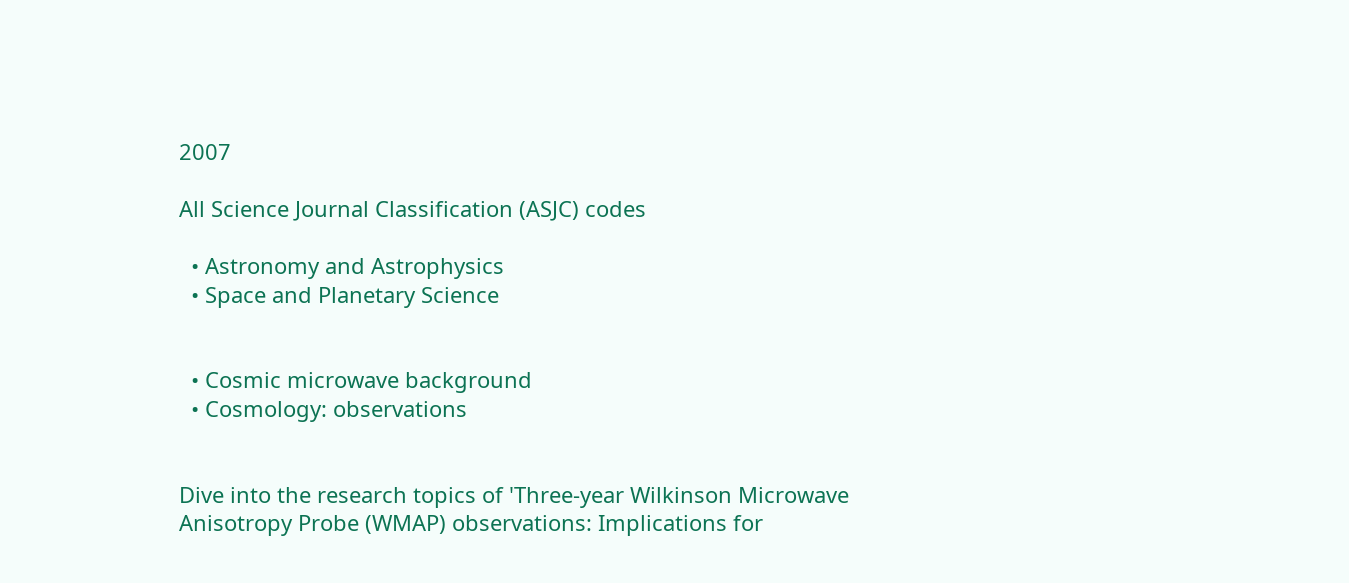2007

All Science Journal Classification (ASJC) codes

  • Astronomy and Astrophysics
  • Space and Planetary Science


  • Cosmic microwave background
  • Cosmology: observations


Dive into the research topics of 'Three-year Wilkinson Microwave Anisotropy Probe (WMAP) observations: Implications for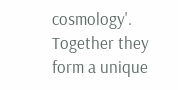cosmology'. Together they form a unique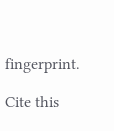fingerprint.

Cite this